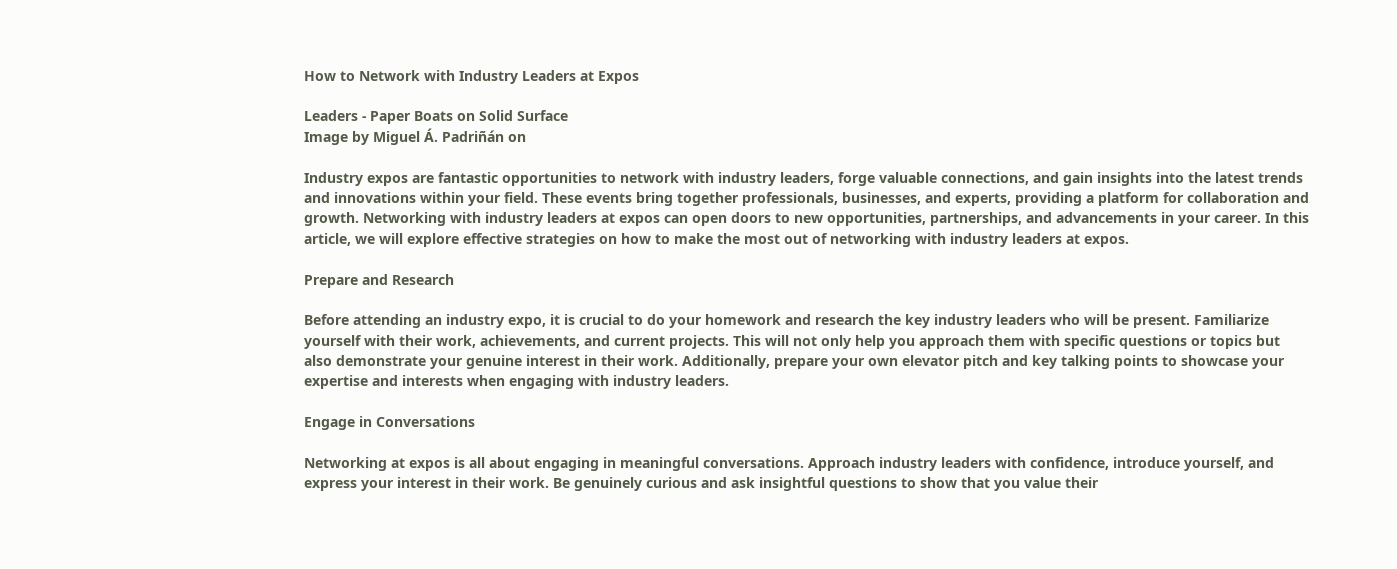How to Network with Industry Leaders at Expos

Leaders - Paper Boats on Solid Surface
Image by Miguel Á. Padriñán on

Industry expos are fantastic opportunities to network with industry leaders, forge valuable connections, and gain insights into the latest trends and innovations within your field. These events bring together professionals, businesses, and experts, providing a platform for collaboration and growth. Networking with industry leaders at expos can open doors to new opportunities, partnerships, and advancements in your career. In this article, we will explore effective strategies on how to make the most out of networking with industry leaders at expos.

Prepare and Research

Before attending an industry expo, it is crucial to do your homework and research the key industry leaders who will be present. Familiarize yourself with their work, achievements, and current projects. This will not only help you approach them with specific questions or topics but also demonstrate your genuine interest in their work. Additionally, prepare your own elevator pitch and key talking points to showcase your expertise and interests when engaging with industry leaders.

Engage in Conversations

Networking at expos is all about engaging in meaningful conversations. Approach industry leaders with confidence, introduce yourself, and express your interest in their work. Be genuinely curious and ask insightful questions to show that you value their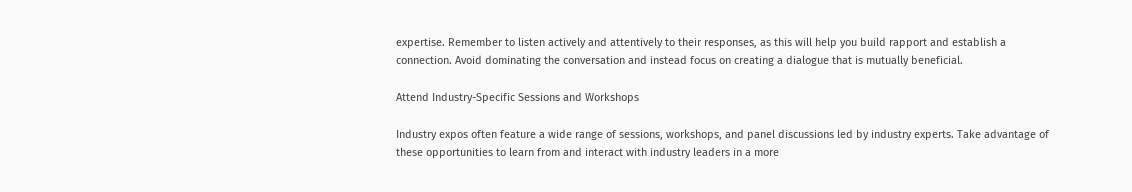expertise. Remember to listen actively and attentively to their responses, as this will help you build rapport and establish a connection. Avoid dominating the conversation and instead focus on creating a dialogue that is mutually beneficial.

Attend Industry-Specific Sessions and Workshops

Industry expos often feature a wide range of sessions, workshops, and panel discussions led by industry experts. Take advantage of these opportunities to learn from and interact with industry leaders in a more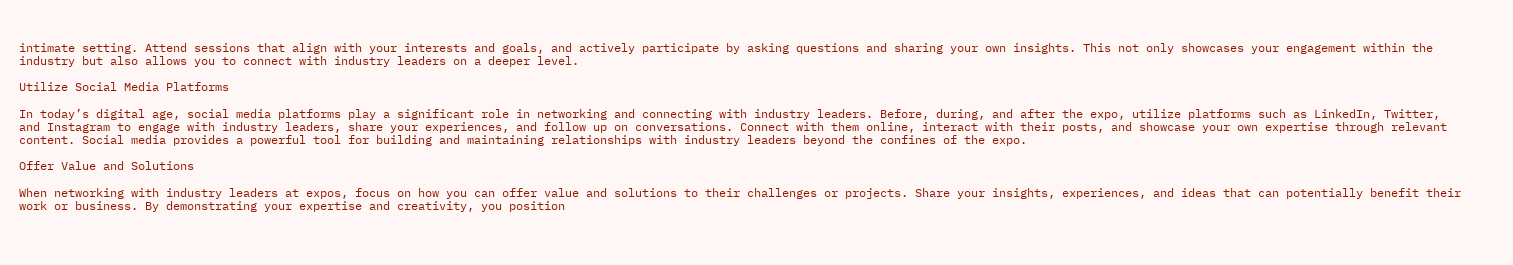intimate setting. Attend sessions that align with your interests and goals, and actively participate by asking questions and sharing your own insights. This not only showcases your engagement within the industry but also allows you to connect with industry leaders on a deeper level.

Utilize Social Media Platforms

In today’s digital age, social media platforms play a significant role in networking and connecting with industry leaders. Before, during, and after the expo, utilize platforms such as LinkedIn, Twitter, and Instagram to engage with industry leaders, share your experiences, and follow up on conversations. Connect with them online, interact with their posts, and showcase your own expertise through relevant content. Social media provides a powerful tool for building and maintaining relationships with industry leaders beyond the confines of the expo.

Offer Value and Solutions

When networking with industry leaders at expos, focus on how you can offer value and solutions to their challenges or projects. Share your insights, experiences, and ideas that can potentially benefit their work or business. By demonstrating your expertise and creativity, you position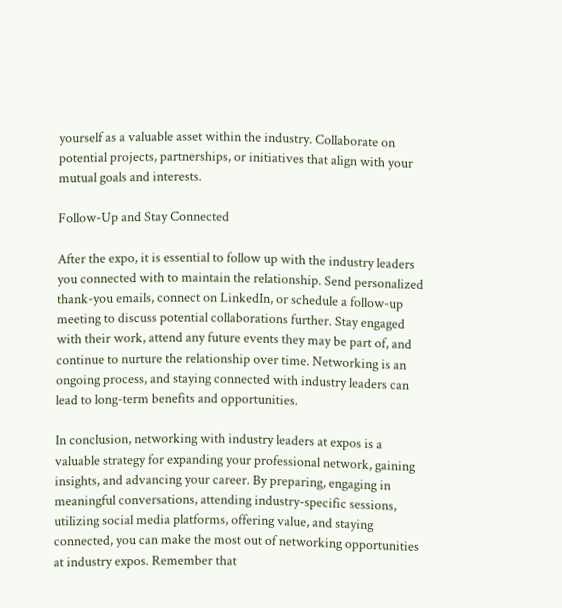yourself as a valuable asset within the industry. Collaborate on potential projects, partnerships, or initiatives that align with your mutual goals and interests.

Follow-Up and Stay Connected

After the expo, it is essential to follow up with the industry leaders you connected with to maintain the relationship. Send personalized thank-you emails, connect on LinkedIn, or schedule a follow-up meeting to discuss potential collaborations further. Stay engaged with their work, attend any future events they may be part of, and continue to nurture the relationship over time. Networking is an ongoing process, and staying connected with industry leaders can lead to long-term benefits and opportunities.

In conclusion, networking with industry leaders at expos is a valuable strategy for expanding your professional network, gaining insights, and advancing your career. By preparing, engaging in meaningful conversations, attending industry-specific sessions, utilizing social media platforms, offering value, and staying connected, you can make the most out of networking opportunities at industry expos. Remember that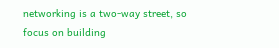networking is a two-way street, so focus on building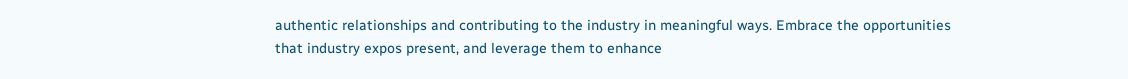authentic relationships and contributing to the industry in meaningful ways. Embrace the opportunities that industry expos present, and leverage them to enhance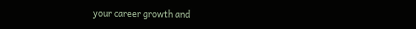your career growth and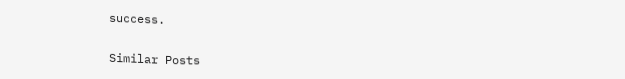success.

Similar Posts